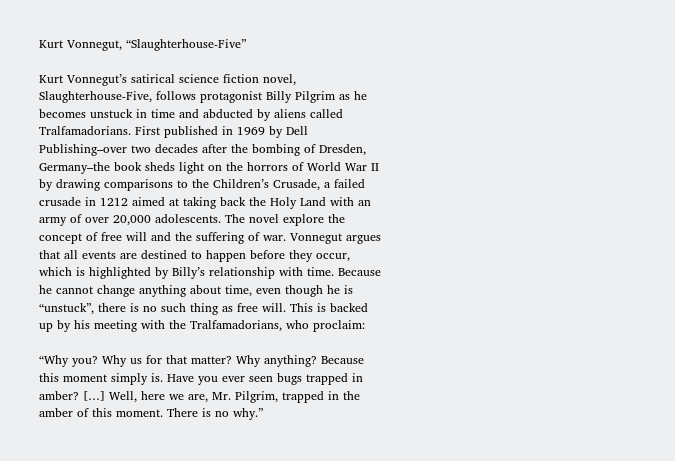Kurt Vonnegut, “Slaughterhouse-Five”

Kurt Vonnegut’s satirical science fiction novel, Slaughterhouse-Five, follows protagonist Billy Pilgrim as he becomes unstuck in time and abducted by aliens called Tralfamadorians. First published in 1969 by Dell Publishing–over two decades after the bombing of Dresden, Germany–the book sheds light on the horrors of World War II by drawing comparisons to the Children’s Crusade, a failed crusade in 1212 aimed at taking back the Holy Land with an army of over 20,000 adolescents. The novel explore the concept of free will and the suffering of war. Vonnegut argues that all events are destined to happen before they occur, which is highlighted by Billy’s relationship with time. Because he cannot change anything about time, even though he is “unstuck”, there is no such thing as free will. This is backed up by his meeting with the Tralfamadorians, who proclaim:

“Why you? Why us for that matter? Why anything? Because this moment simply is. Have you ever seen bugs trapped in amber? […] Well, here we are, Mr. Pilgrim, trapped in the amber of this moment. There is no why.”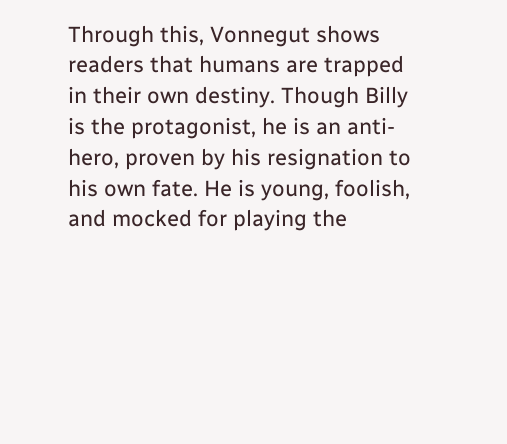Through this, Vonnegut shows readers that humans are trapped in their own destiny. Though Billy is the protagonist, he is an anti-hero, proven by his resignation to his own fate. He is young, foolish, and mocked for playing the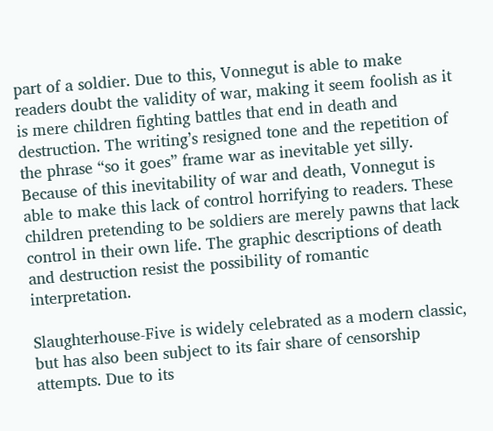part of a soldier. Due to this, Vonnegut is able to make readers doubt the validity of war, making it seem foolish as it is mere children fighting battles that end in death and destruction. The writing’s resigned tone and the repetition of the phrase “so it goes” frame war as inevitable yet silly. Because of this inevitability of war and death, Vonnegut is able to make this lack of control horrifying to readers. These children pretending to be soldiers are merely pawns that lack control in their own life. The graphic descriptions of death and destruction resist the possibility of romantic interpretation.

Slaughterhouse-Five is widely celebrated as a modern classic, but has also been subject to its fair share of censorship attempts. Due to its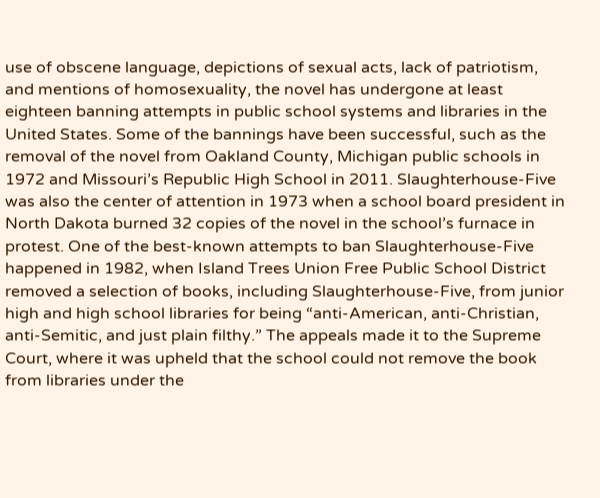use of obscene language, depictions of sexual acts, lack of patriotism, and mentions of homosexuality, the novel has undergone at least eighteen banning attempts in public school systems and libraries in the United States. Some of the bannings have been successful, such as the removal of the novel from Oakland County, Michigan public schools in 1972 and Missouri’s Republic High School in 2011. Slaughterhouse-Five was also the center of attention in 1973 when a school board president in North Dakota burned 32 copies of the novel in the school’s furnace in protest. One of the best-known attempts to ban Slaughterhouse-Five happened in 1982, when Island Trees Union Free Public School District removed a selection of books, including Slaughterhouse-Five, from junior high and high school libraries for being “anti-American, anti-Christian, anti-Semitic, and just plain filthy.” The appeals made it to the Supreme Court, where it was upheld that the school could not remove the book from libraries under the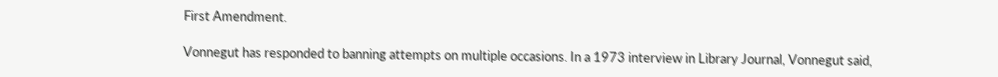First Amendment.

Vonnegut has responded to banning attempts on multiple occasions. In a 1973 interview in Library Journal, Vonnegut said,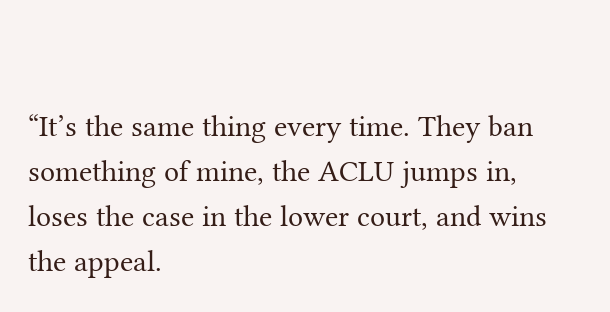“It’s the same thing every time. They ban something of mine, the ACLU jumps in, loses the case in the lower court, and wins the appeal.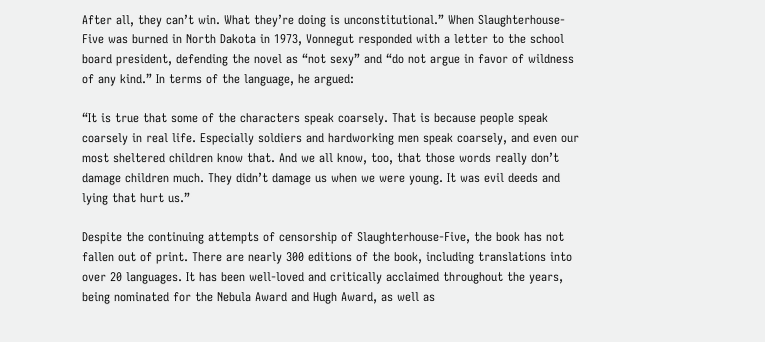After all, they can’t win. What they’re doing is unconstitutional.” When Slaughterhouse-Five was burned in North Dakota in 1973, Vonnegut responded with a letter to the school board president, defending the novel as “not sexy” and “do not argue in favor of wildness of any kind.” In terms of the language, he argued:

“It is true that some of the characters speak coarsely. That is because people speak coarsely in real life. Especially soldiers and hardworking men speak coarsely, and even our most sheltered children know that. And we all know, too, that those words really don’t damage children much. They didn’t damage us when we were young. It was evil deeds and lying that hurt us.”

Despite the continuing attempts of censorship of Slaughterhouse-Five, the book has not fallen out of print. There are nearly 300 editions of the book, including translations into over 20 languages. It has been well-loved and critically acclaimed throughout the years, being nominated for the Nebula Award and Hugh Award, as well as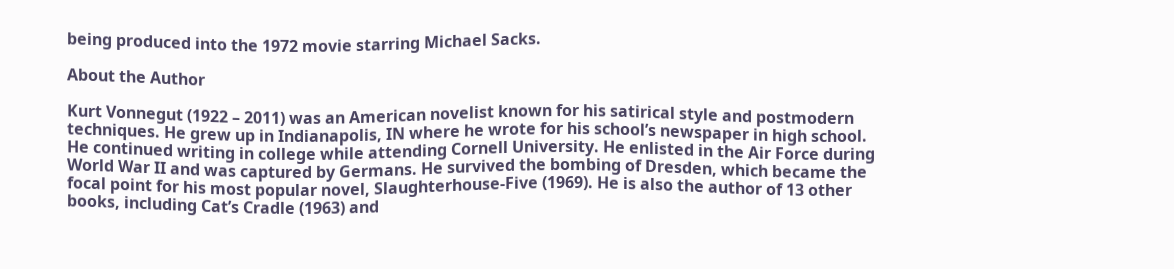being produced into the 1972 movie starring Michael Sacks.

About the Author

Kurt Vonnegut (1922 – 2011) was an American novelist known for his satirical style and postmodern techniques. He grew up in Indianapolis, IN where he wrote for his school’s newspaper in high school. He continued writing in college while attending Cornell University. He enlisted in the Air Force during World War II and was captured by Germans. He survived the bombing of Dresden, which became the focal point for his most popular novel, Slaughterhouse-Five (1969). He is also the author of 13 other books, including Cat’s Cradle (1963) and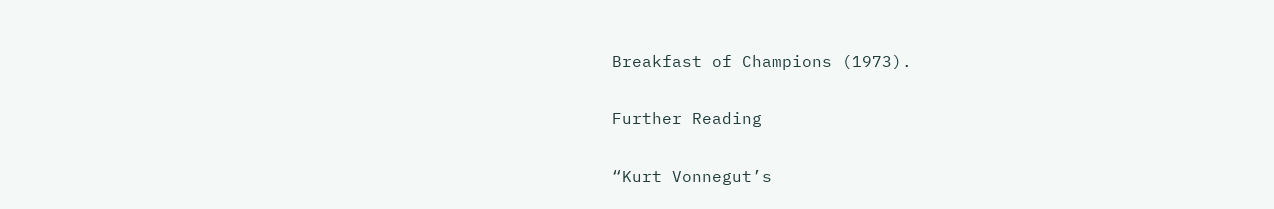Breakfast of Champions (1973).

Further Reading

“Kurt Vonnegut’s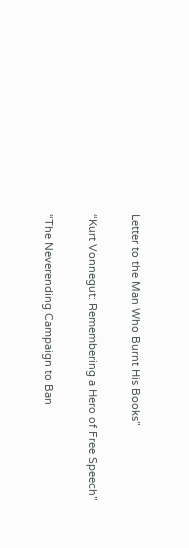Letter to the Man Who Burnt His Books”

“Kurt Vonnegut: Remembering a Hero of Free Speech”

“The Neverending Campaign to Ban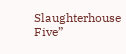Slaughterhouse Five”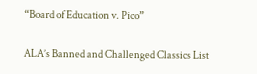“Board of Education v. Pico”

ALA’s Banned and Challenged Classics List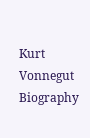Kurt Vonnegut Biography